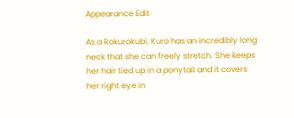Appearance Edit

As a Rokurokubi, Kuro has an incredibly long neck that she can freely stretch. She keeps her hair tied up in a ponytail and it covers her right eye in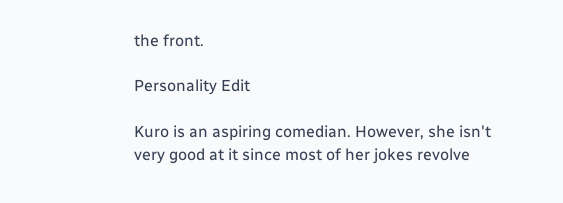the front.

Personality Edit

Kuro is an aspiring comedian. However, she isn't very good at it since most of her jokes revolve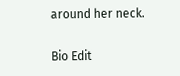around her neck.

Bio Edit